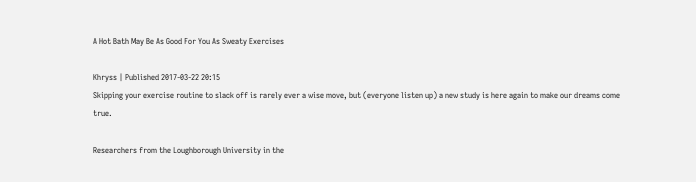A Hot Bath May Be As Good For You As Sweaty Exercises

Khryss | Published 2017-03-22 20:15
Skipping your exercise routine to slack off is rarely ever a wise move, but (everyone listen up) a new study is here again to make our dreams come true.

Researchers from the Loughborough University in the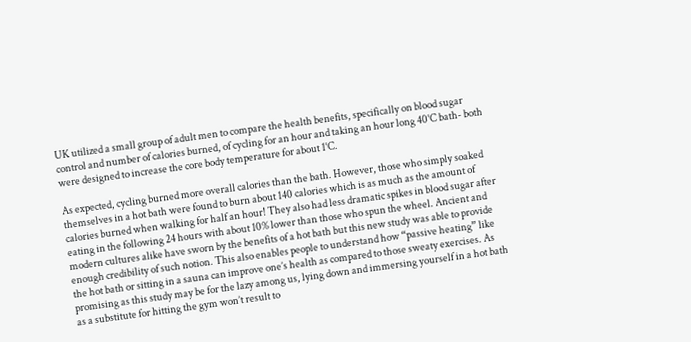UK utilized a small group of adult men to compare the health benefits, specifically on blood sugar control and number of calories burned, of cycling for an hour and taking an hour long 40˚C bath- both were designed to increase the core body temperature for about 1˚C.

As expected, cycling burned more overall calories than the bath. However, those who simply soaked themselves in a hot bath were found to burn about 140 calories which is as much as the amount of calories burned when walking for half an hour! They also had less dramatic spikes in blood sugar after eating in the following 24 hours with about 10% lower than those who spun the wheel. Ancient and modern cultures alike have sworn by the benefits of a hot bath but this new study was able to provide enough credibility of such notion. This also enables people to understand how “passive heating” like the hot bath or sitting in a sauna can improve one’s health as compared to those sweaty exercises. As promising as this study may be for the lazy among us, lying down and immersing yourself in a hot bath as a substitute for hitting the gym won’t result to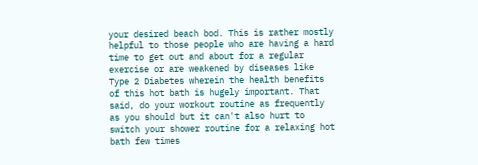your desired beach bod. This is rather mostly helpful to those people who are having a hard time to get out and about for a regular exercise or are weakened by diseases like Type 2 Diabetes wherein the health benefits of this hot bath is hugely important. That said, do your workout routine as frequently as you should but it can't also hurt to switch your shower routine for a relaxing hot bath few times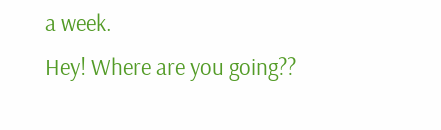a week.
Hey! Where are you going??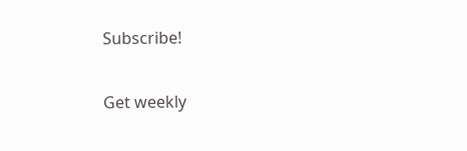Subscribe!

Get weekly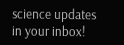science updates in your inbox!